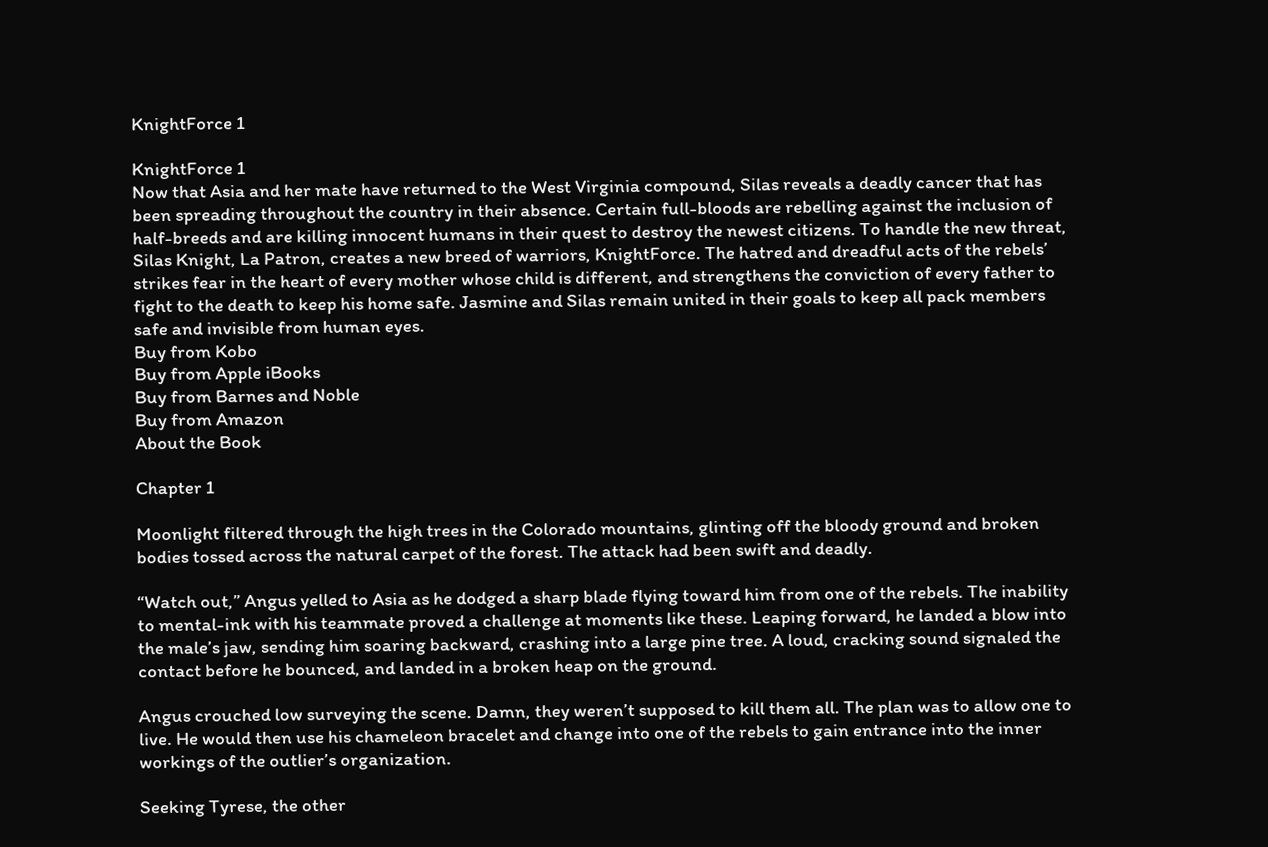KnightForce 1

KnightForce 1
Now that Asia and her mate have returned to the West Virginia compound, Silas reveals a deadly cancer that has been spreading throughout the country in their absence. Certain full-bloods are rebelling against the inclusion of half-breeds and are killing innocent humans in their quest to destroy the newest citizens. To handle the new threat, Silas Knight, La Patron, creates a new breed of warriors, KnightForce. The hatred and dreadful acts of the rebels’ strikes fear in the heart of every mother whose child is different, and strengthens the conviction of every father to fight to the death to keep his home safe. Jasmine and Silas remain united in their goals to keep all pack members safe and invisible from human eyes.
Buy from Kobo
Buy from Apple iBooks
Buy from Barnes and Noble
Buy from Amazon
About the Book

Chapter 1

Moonlight filtered through the high trees in the Colorado mountains, glinting off the bloody ground and broken bodies tossed across the natural carpet of the forest. The attack had been swift and deadly.

“Watch out,” Angus yelled to Asia as he dodged a sharp blade flying toward him from one of the rebels. The inability to mental-ink with his teammate proved a challenge at moments like these. Leaping forward, he landed a blow into the male’s jaw, sending him soaring backward, crashing into a large pine tree. A loud, cracking sound signaled the contact before he bounced, and landed in a broken heap on the ground.

Angus crouched low surveying the scene. Damn, they weren’t supposed to kill them all. The plan was to allow one to live. He would then use his chameleon bracelet and change into one of the rebels to gain entrance into the inner workings of the outlier’s organization.

Seeking Tyrese, the other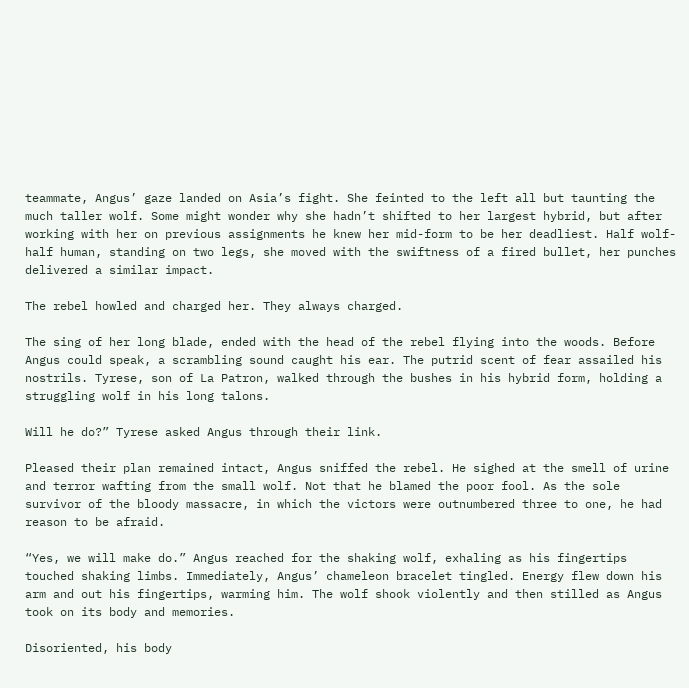teammate, Angus’ gaze landed on Asia’s fight. She feinted to the left all but taunting the much taller wolf. Some might wonder why she hadn’t shifted to her largest hybrid, but after working with her on previous assignments he knew her mid-form to be her deadliest. Half wolf-half human, standing on two legs, she moved with the swiftness of a fired bullet, her punches delivered a similar impact.

The rebel howled and charged her. They always charged.

The sing of her long blade, ended with the head of the rebel flying into the woods. Before Angus could speak, a scrambling sound caught his ear. The putrid scent of fear assailed his nostrils. Tyrese, son of La Patron, walked through the bushes in his hybrid form, holding a struggling wolf in his long talons.

Will he do?” Tyrese asked Angus through their link.

Pleased their plan remained intact, Angus sniffed the rebel. He sighed at the smell of urine and terror wafting from the small wolf. Not that he blamed the poor fool. As the sole survivor of the bloody massacre, in which the victors were outnumbered three to one, he had reason to be afraid.

“Yes, we will make do.” Angus reached for the shaking wolf, exhaling as his fingertips touched shaking limbs. Immediately, Angus’ chameleon bracelet tingled. Energy flew down his arm and out his fingertips, warming him. The wolf shook violently and then stilled as Angus took on its body and memories.

Disoriented, his body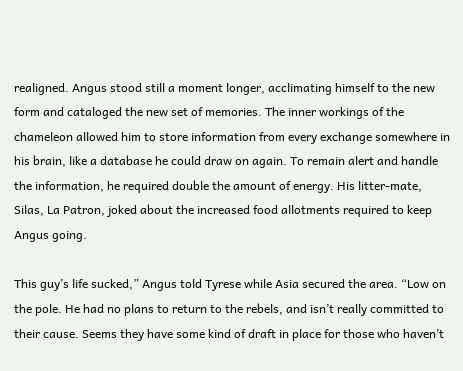realigned. Angus stood still a moment longer, acclimating himself to the new form and cataloged the new set of memories. The inner workings of the chameleon allowed him to store information from every exchange somewhere in his brain, like a database he could draw on again. To remain alert and handle the information, he required double the amount of energy. His litter-mate, Silas, La Patron, joked about the increased food allotments required to keep Angus going.

This guy’s life sucked,” Angus told Tyrese while Asia secured the area. “Low on the pole. He had no plans to return to the rebels, and isn’t really committed to their cause. Seems they have some kind of draft in place for those who haven’t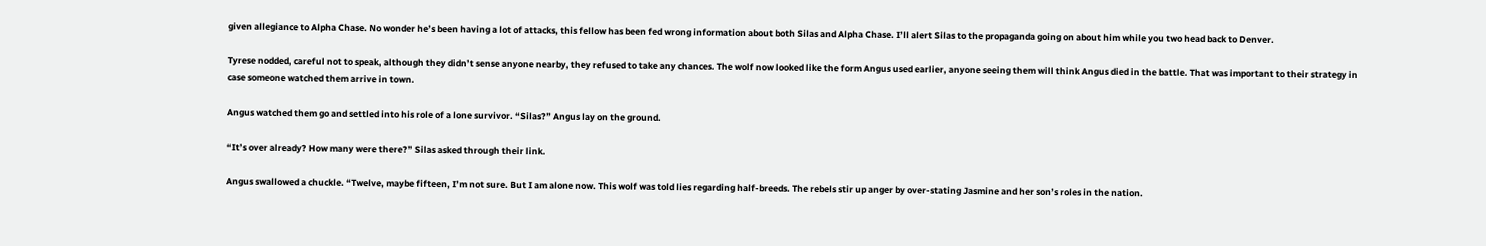given allegiance to Alpha Chase. No wonder he’s been having a lot of attacks, this fellow has been fed wrong information about both Silas and Alpha Chase. I’ll alert Silas to the propaganda going on about him while you two head back to Denver.

Tyrese nodded, careful not to speak, although they didn’t sense anyone nearby, they refused to take any chances. The wolf now looked like the form Angus used earlier, anyone seeing them will think Angus died in the battle. That was important to their strategy in case someone watched them arrive in town.

Angus watched them go and settled into his role of a lone survivor. “Silas?” Angus lay on the ground.

“It’s over already? How many were there?” Silas asked through their link.

Angus swallowed a chuckle. “Twelve, maybe fifteen, I’m not sure. But I am alone now. This wolf was told lies regarding half-breeds. The rebels stir up anger by over-stating Jasmine and her son’s roles in the nation.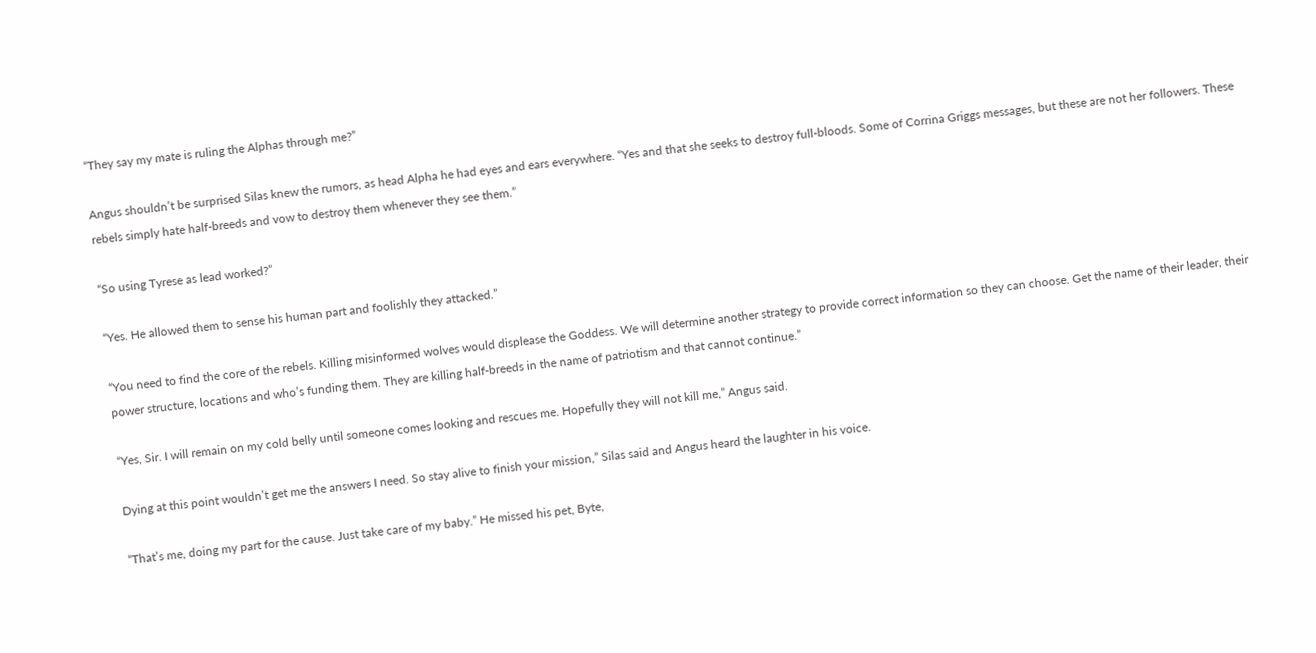“They say my mate is ruling the Alphas through me?”

Angus shouldn’t be surprised Silas knew the rumors, as head Alpha he had eyes and ears everywhere. “Yes and that she seeks to destroy full-bloods. Some of Corrina Griggs messages, but these are not her followers. These rebels simply hate half-breeds and vow to destroy them whenever they see them.”

“So using Tyrese as lead worked?”

“Yes. He allowed them to sense his human part and foolishly they attacked.”

“You need to find the core of the rebels. Killing misinformed wolves would displease the Goddess. We will determine another strategy to provide correct information so they can choose. Get the name of their leader, their power structure, locations and who’s funding them. They are killing half-breeds in the name of patriotism and that cannot continue.”

“Yes, Sir. I will remain on my cold belly until someone comes looking and rescues me. Hopefully they will not kill me,” Angus said.

Dying at this point wouldn’t get me the answers I need. So stay alive to finish your mission,” Silas said and Angus heard the laughter in his voice.

“That’s me, doing my part for the cause. Just take care of my baby.” He missed his pet, Byte,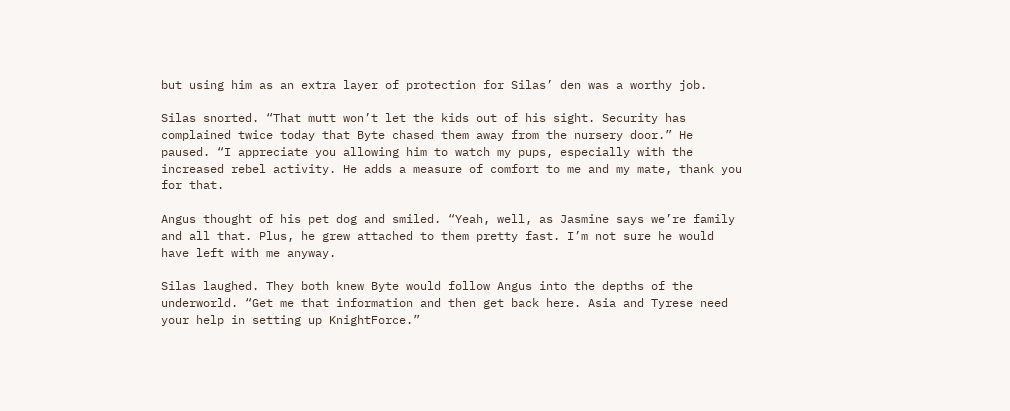but using him as an extra layer of protection for Silas’ den was a worthy job.

Silas snorted. “That mutt won’t let the kids out of his sight. Security has complained twice today that Byte chased them away from the nursery door.” He paused. “I appreciate you allowing him to watch my pups, especially with the increased rebel activity. He adds a measure of comfort to me and my mate, thank you for that.

Angus thought of his pet dog and smiled. “Yeah, well, as Jasmine says we’re family and all that. Plus, he grew attached to them pretty fast. I’m not sure he would have left with me anyway.

Silas laughed. They both knew Byte would follow Angus into the depths of the underworld. “Get me that information and then get back here. Asia and Tyrese need your help in setting up KnightForce.”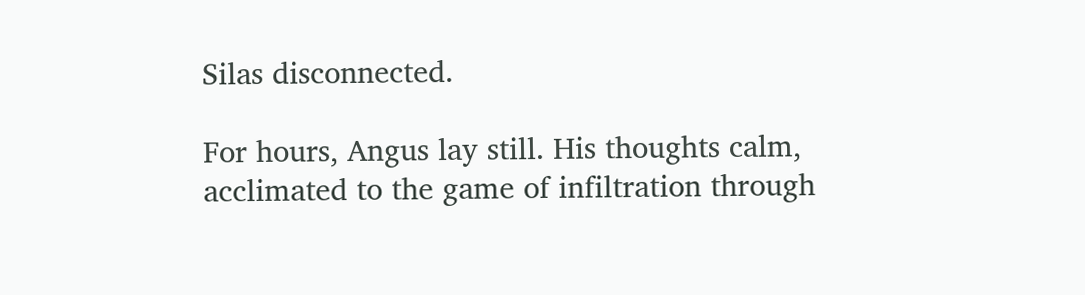Silas disconnected.

For hours, Angus lay still. His thoughts calm, acclimated to the game of infiltration through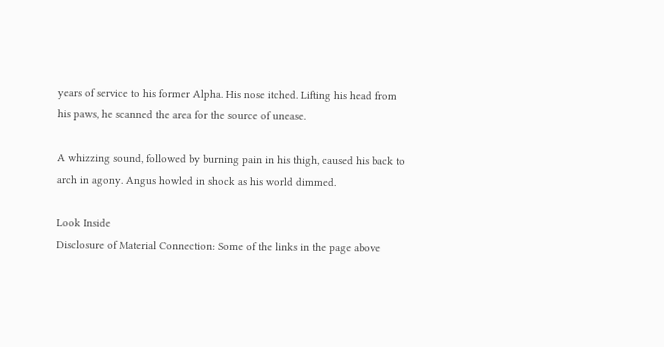years of service to his former Alpha. His nose itched. Lifting his head from his paws, he scanned the area for the source of unease.

A whizzing sound, followed by burning pain in his thigh, caused his back to arch in agony. Angus howled in shock as his world dimmed.

Look Inside
Disclosure of Material Connection: Some of the links in the page above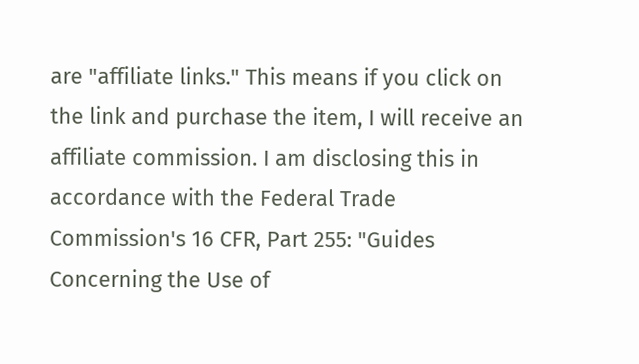are "affiliate links." This means if you click on the link and purchase the item, I will receive an affiliate commission. I am disclosing this in accordance with the Federal Trade Commission's 16 CFR, Part 255: "Guides Concerning the Use of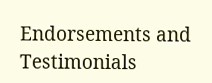Endorsements and Testimonials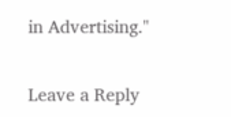in Advertising."

Leave a Reply